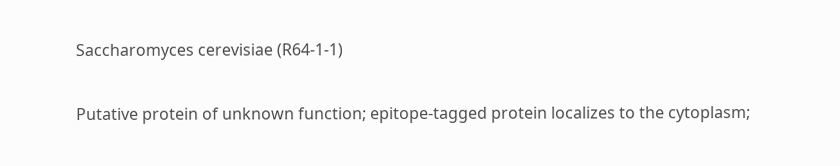Saccharomyces cerevisiae (R64-1-1)

Putative protein of unknown function; epitope-tagged protein localizes to the cytoplasm;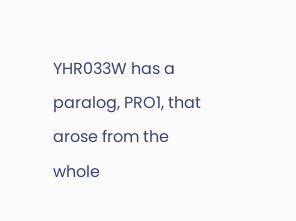YHR033W has a paralog, PRO1, that arose from the whole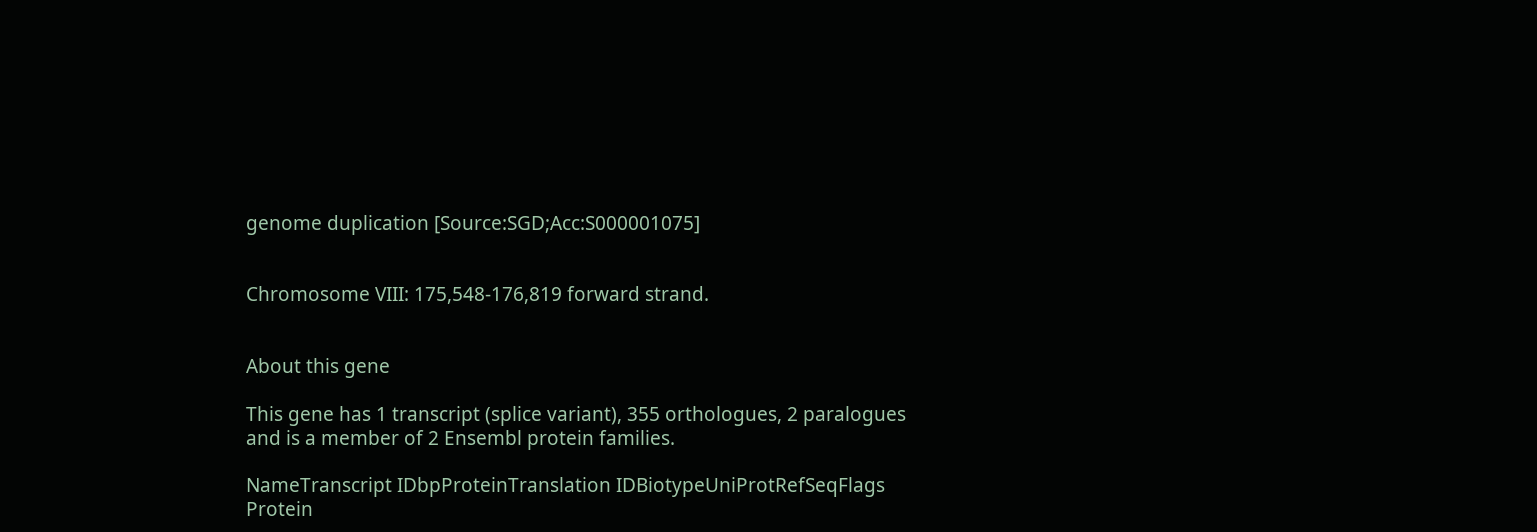genome duplication [Source:SGD;Acc:S000001075]


Chromosome VIII: 175,548-176,819 forward strand.


About this gene

This gene has 1 transcript (splice variant), 355 orthologues, 2 paralogues and is a member of 2 Ensembl protein families.

NameTranscript IDbpProteinTranslation IDBiotypeUniProtRefSeqFlags
Protein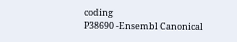coding
P38690 -Ensembl Canonical